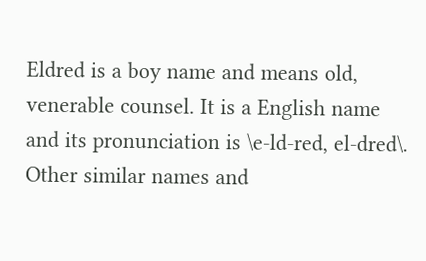Eldred is a boy name and means old, venerable counsel. It is a English name and its pronunciation is \e-ld-red, el-dred\. Other similar names and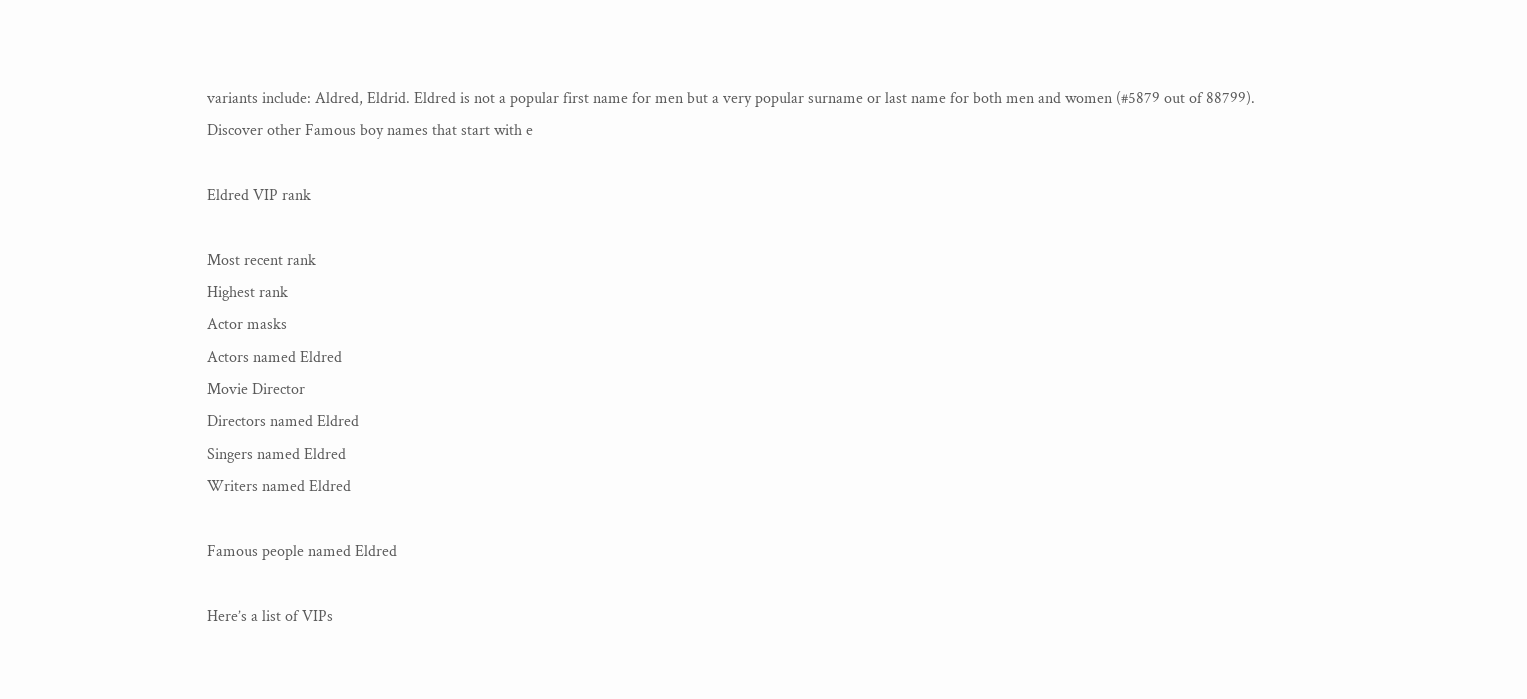variants include: Aldred, Eldrid. Eldred is not a popular first name for men but a very popular surname or last name for both men and women (#5879 out of 88799).
Discover other Famous boy names that start with e

Eldred VIP rank

Most recent rank
Highest rank
Actor masks
Actors named Eldred
Movie Director
Directors named Eldred
Singers named Eldred
Writers named Eldred

Famous people named Eldred

Here’s a list of VIPs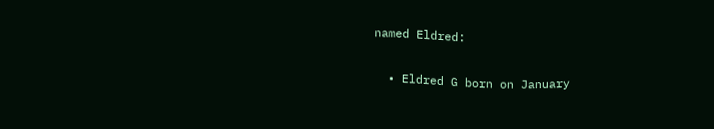named Eldred:

  • Eldred G born on January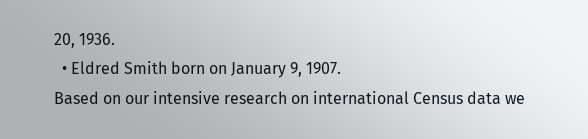20, 1936.
  • Eldred Smith born on January 9, 1907.
Based on our intensive research on international Census data we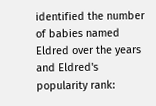identified the number of babies named Eldred over the years and Eldred's popularity rank: